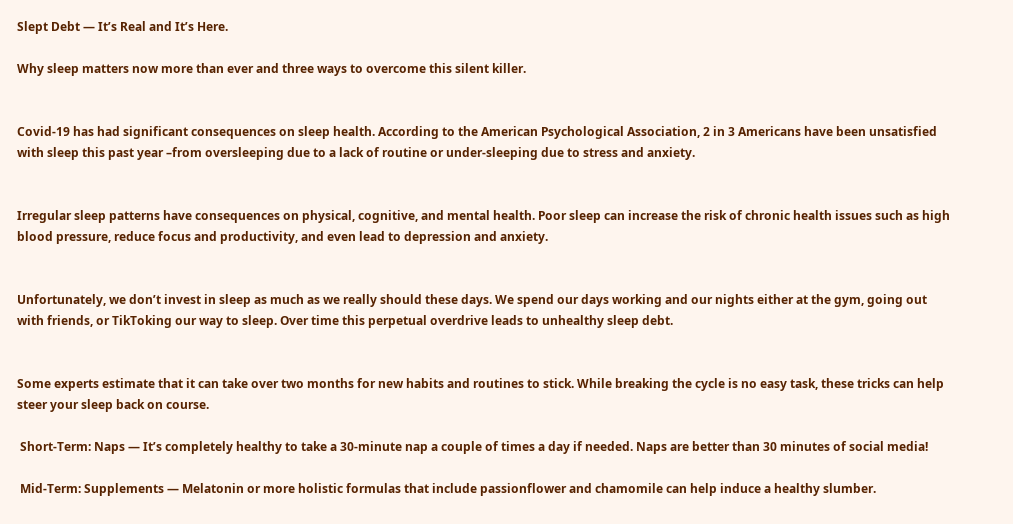Slept Debt — It’s Real and It’s Here.

Why sleep matters now more than ever and three ways to overcome this silent killer.


Covid-19 has had significant consequences on sleep health. According to the American Psychological Association, 2 in 3 Americans have been unsatisfied with sleep this past year –from oversleeping due to a lack of routine or under-sleeping due to stress and anxiety.


Irregular sleep patterns have consequences on physical, cognitive, and mental health. Poor sleep can increase the risk of chronic health issues such as high blood pressure, reduce focus and productivity, and even lead to depression and anxiety.


Unfortunately, we don’t invest in sleep as much as we really should these days. We spend our days working and our nights either at the gym, going out with friends, or TikToking our way to sleep. Over time this perpetual overdrive leads to unhealthy sleep debt.


Some experts estimate that it can take over two months for new habits and routines to stick. While breaking the cycle is no easy task, these tricks can help steer your sleep back on course.

 Short-Term: Naps — It’s completely healthy to take a 30-minute nap a couple of times a day if needed. Naps are better than 30 minutes of social media!

 Mid-Term: Supplements — Melatonin or more holistic formulas that include passionflower and chamomile can help induce a healthy slumber.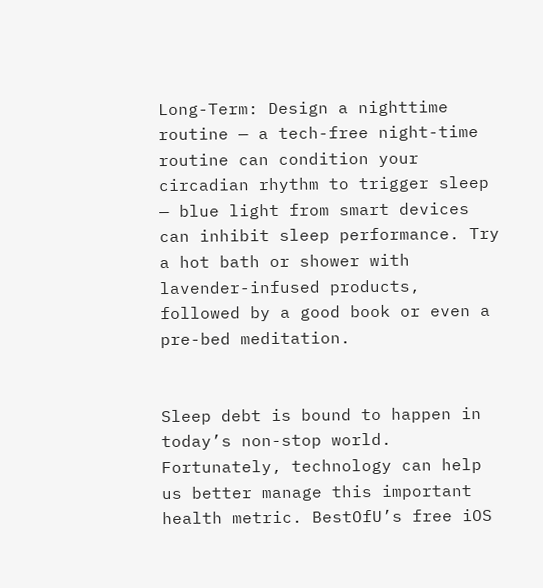Long-Term: Design a nighttime routine — a tech-free night-time routine can condition your circadian rhythm to trigger sleep — blue light from smart devices can inhibit sleep performance. Try a hot bath or shower with lavender-infused products, followed by a good book or even a pre-bed meditation.


Sleep debt is bound to happen in today’s non-stop world. Fortunately, technology can help us better manage this important health metric. BestOfU’s free iOS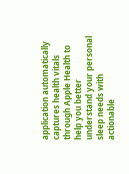application automatically captures health vitals through Apple Health to help you better understand your personal sleep needs with actionable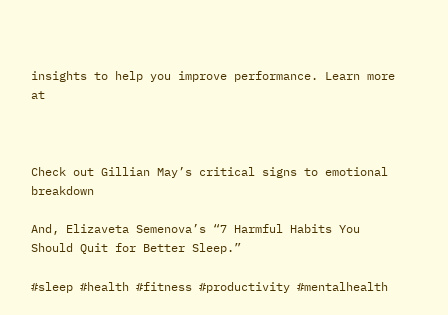insights to help you improve performance. Learn more at



Check out Gillian May’s critical signs to emotional breakdown

And, Elizaveta Semenova’s “7 Harmful Habits You Should Quit for Better Sleep.”

#sleep #health #fitness #productivity #mentalhealth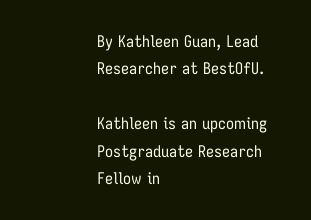By Kathleen Guan, Lead Researcher at BestOfU.

Kathleen is an upcoming Postgraduate Research Fellow in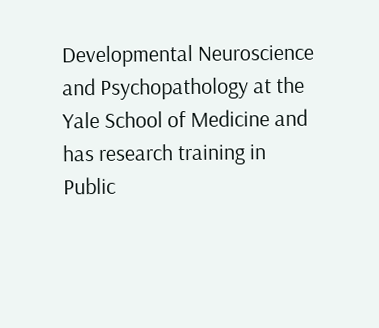Developmental Neuroscience and Psychopathology at the Yale School of Medicine and has research training in Public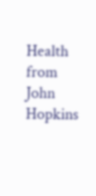Health from John Hopkins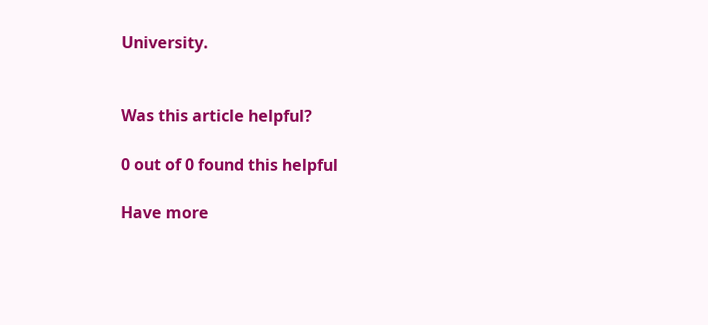University.


Was this article helpful?

0 out of 0 found this helpful

Have more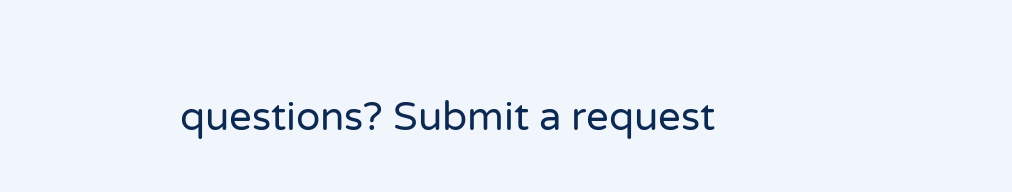questions? Submit a request